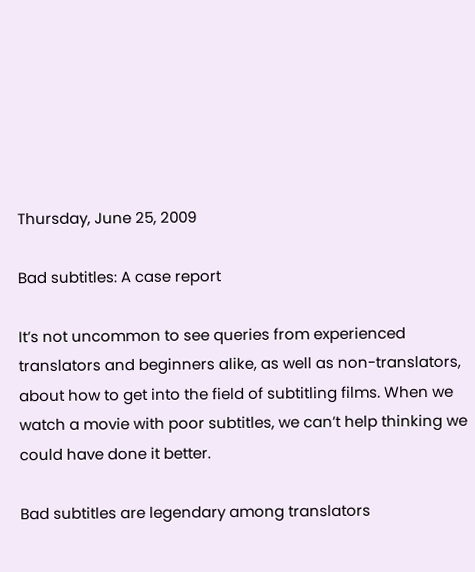Thursday, June 25, 2009

Bad subtitles: A case report

It’s not uncommon to see queries from experienced translators and beginners alike, as well as non-translators, about how to get into the field of subtitling films. When we watch a movie with poor subtitles, we can’t help thinking we could have done it better.

Bad subtitles are legendary among translators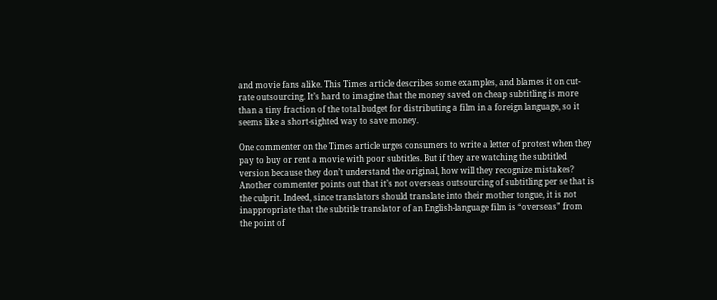and movie fans alike. This Times article describes some examples, and blames it on cut-rate outsourcing. It’s hard to imagine that the money saved on cheap subtitling is more than a tiny fraction of the total budget for distributing a film in a foreign language, so it seems like a short-sighted way to save money.

One commenter on the Times article urges consumers to write a letter of protest when they pay to buy or rent a movie with poor subtitles. But if they are watching the subtitled version because they don’t understand the original, how will they recognize mistakes? Another commenter points out that it’s not overseas outsourcing of subtitling per se that is the culprit. Indeed, since translators should translate into their mother tongue, it is not inappropriate that the subtitle translator of an English-language film is “overseas” from the point of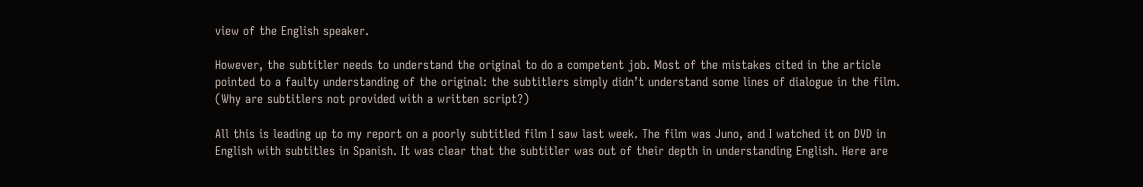view of the English speaker.

However, the subtitler needs to understand the original to do a competent job. Most of the mistakes cited in the article pointed to a faulty understanding of the original: the subtitlers simply didn’t understand some lines of dialogue in the film. (Why are subtitlers not provided with a written script?)

All this is leading up to my report on a poorly subtitled film I saw last week. The film was Juno, and I watched it on DVD in English with subtitles in Spanish. It was clear that the subtitler was out of their depth in understanding English. Here are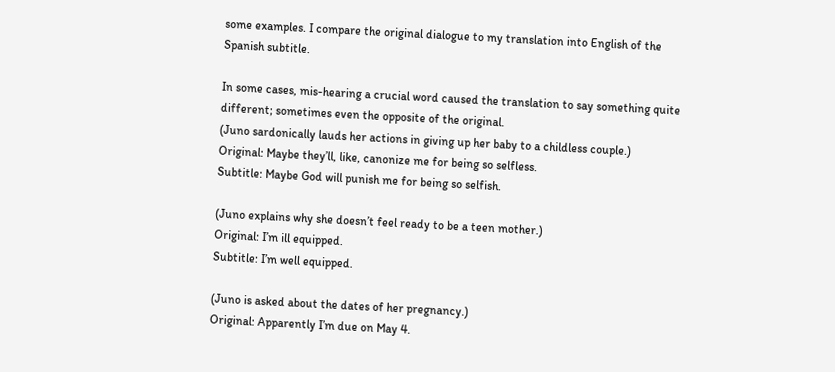some examples. I compare the original dialogue to my translation into English of the Spanish subtitle.

In some cases, mis-hearing a crucial word caused the translation to say something quite different; sometimes even the opposite of the original.
(Juno sardonically lauds her actions in giving up her baby to a childless couple.)
Original: Maybe they’ll, like, canonize me for being so selfless.
Subtitle: Maybe God will punish me for being so selfish.

(Juno explains why she doesn’t feel ready to be a teen mother.)
Original: I’m ill equipped.
Subtitle: I’m well equipped.

(Juno is asked about the dates of her pregnancy.)
Original: Apparently I’m due on May 4.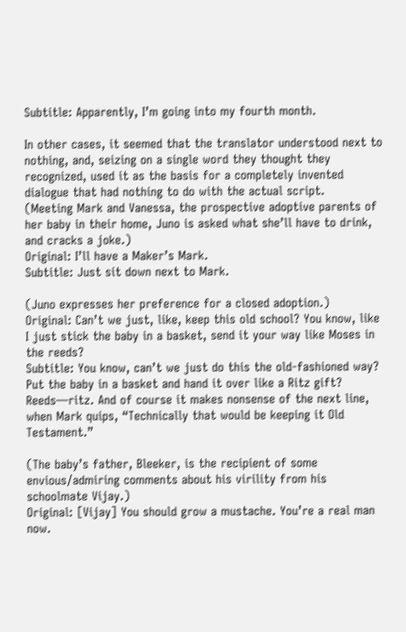Subtitle: Apparently, I’m going into my fourth month.

In other cases, it seemed that the translator understood next to nothing, and, seizing on a single word they thought they recognized, used it as the basis for a completely invented dialogue that had nothing to do with the actual script.
(Meeting Mark and Vanessa, the prospective adoptive parents of her baby in their home, Juno is asked what she’ll have to drink, and cracks a joke.)
Original: I’ll have a Maker’s Mark.
Subtitle: Just sit down next to Mark.

(Juno expresses her preference for a closed adoption.)
Original: Can’t we just, like, keep this old school? You know, like I just stick the baby in a basket, send it your way like Moses in the reeds?
Subtitle: You know, can’t we just do this the old-fashioned way? Put the baby in a basket and hand it over like a Ritz gift?
Reeds—ritz. And of course it makes nonsense of the next line, when Mark quips, “Technically that would be keeping it Old Testament.”

(The baby’s father, Bleeker, is the recipient of some envious/admiring comments about his virility from his schoolmate Vijay.)
Original: [Vijay] You should grow a mustache. You’re a real man now.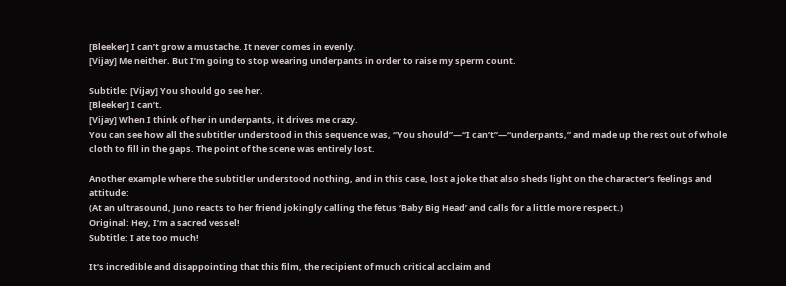[Bleeker] I can’t grow a mustache. It never comes in evenly.
[Vijay] Me neither. But I’m going to stop wearing underpants in order to raise my sperm count.

Subtitle: [Vijay] You should go see her.
[Bleeker] I can’t.
[Vijay] When I think of her in underpants, it drives me crazy.
You can see how all the subtitler understood in this sequence was, “You should”—“I can’t”—“underpants,” and made up the rest out of whole cloth to fill in the gaps. The point of the scene was entirely lost.

Another example where the subtitler understood nothing, and in this case, lost a joke that also sheds light on the character’s feelings and attitude:
(At an ultrasound, Juno reacts to her friend jokingly calling the fetus ‘Baby Big Head’ and calls for a little more respect.)
Original: Hey, I’m a sacred vessel!
Subtitle: I ate too much!

It’s incredible and disappointing that this film, the recipient of much critical acclaim and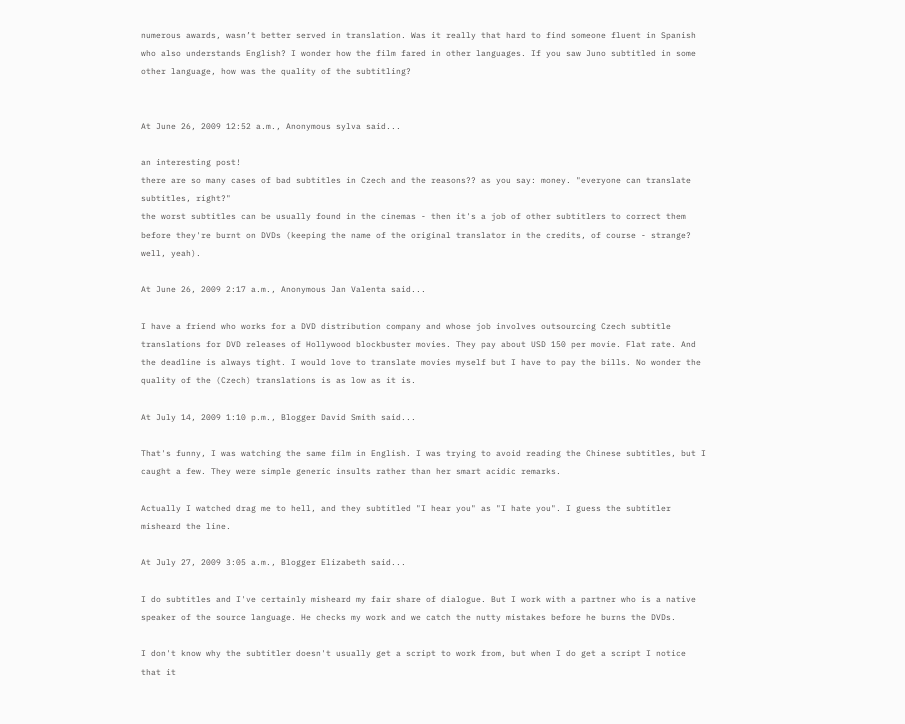numerous awards, wasn’t better served in translation. Was it really that hard to find someone fluent in Spanish who also understands English? I wonder how the film fared in other languages. If you saw Juno subtitled in some other language, how was the quality of the subtitling?


At June 26, 2009 12:52 a.m., Anonymous sylva said...

an interesting post!
there are so many cases of bad subtitles in Czech and the reasons?? as you say: money. "everyone can translate subtitles, right?"
the worst subtitles can be usually found in the cinemas - then it's a job of other subtitlers to correct them before they're burnt on DVDs (keeping the name of the original translator in the credits, of course - strange? well, yeah).

At June 26, 2009 2:17 a.m., Anonymous Jan Valenta said...

I have a friend who works for a DVD distribution company and whose job involves outsourcing Czech subtitle translations for DVD releases of Hollywood blockbuster movies. They pay about USD 150 per movie. Flat rate. And the deadline is always tight. I would love to translate movies myself but I have to pay the bills. No wonder the quality of the (Czech) translations is as low as it is.

At July 14, 2009 1:10 p.m., Blogger David Smith said...

That's funny, I was watching the same film in English. I was trying to avoid reading the Chinese subtitles, but I caught a few. They were simple generic insults rather than her smart acidic remarks.

Actually I watched drag me to hell, and they subtitled "I hear you" as "I hate you". I guess the subtitler misheard the line.

At July 27, 2009 3:05 a.m., Blogger Elizabeth said...

I do subtitles and I've certainly misheard my fair share of dialogue. But I work with a partner who is a native speaker of the source language. He checks my work and we catch the nutty mistakes before he burns the DVDs.

I don't know why the subtitler doesn't usually get a script to work from, but when I do get a script I notice that it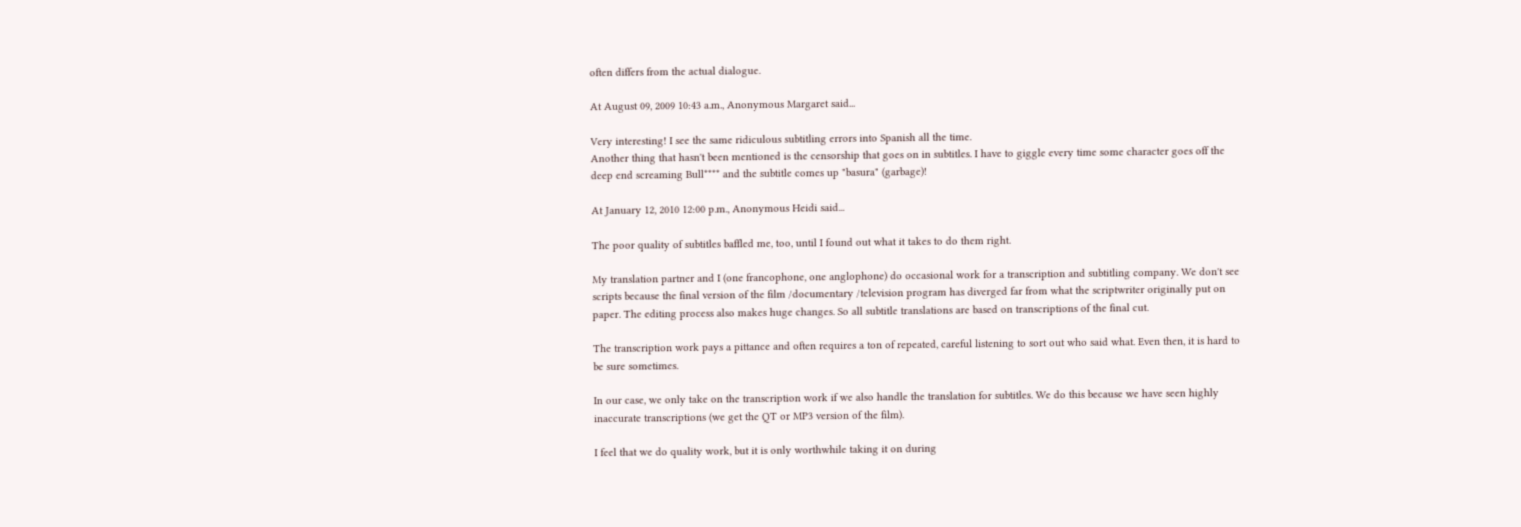often differs from the actual dialogue.

At August 09, 2009 10:43 a.m., Anonymous Margaret said...

Very interesting! I see the same ridiculous subtitling errors into Spanish all the time.
Another thing that hasn't been mentioned is the censorship that goes on in subtitles. I have to giggle every time some character goes off the deep end screaming Bull**** and the subtitle comes up "basura" (garbage)!

At January 12, 2010 12:00 p.m., Anonymous Heidi said...

The poor quality of subtitles baffled me, too, until I found out what it takes to do them right.

My translation partner and I (one francophone, one anglophone) do occasional work for a transcription and subtitling company. We don't see scripts because the final version of the film /documentary /television program has diverged far from what the scriptwriter originally put on paper. The editing process also makes huge changes. So all subtitle translations are based on transcriptions of the final cut.

The transcription work pays a pittance and often requires a ton of repeated, careful listening to sort out who said what. Even then, it is hard to be sure sometimes.

In our case, we only take on the transcription work if we also handle the translation for subtitles. We do this because we have seen highly inaccurate transcriptions (we get the QT or MP3 version of the film).

I feel that we do quality work, but it is only worthwhile taking it on during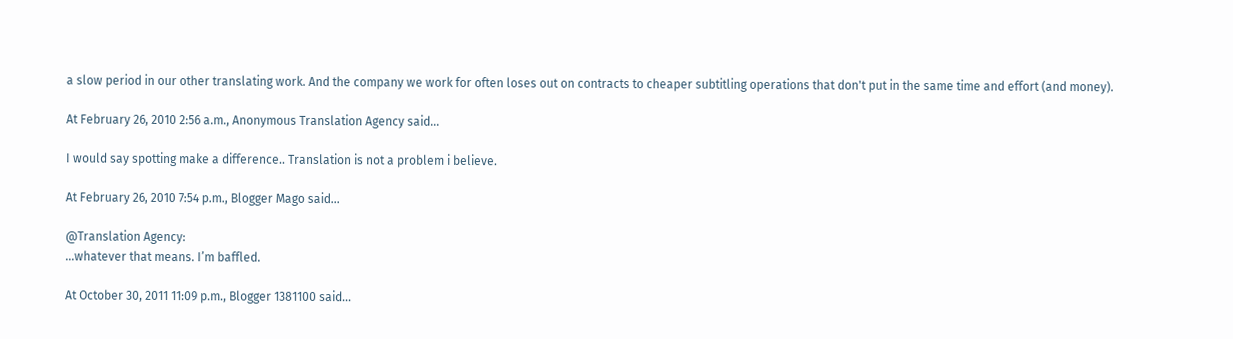a slow period in our other translating work. And the company we work for often loses out on contracts to cheaper subtitling operations that don't put in the same time and effort (and money).

At February 26, 2010 2:56 a.m., Anonymous Translation Agency said...

I would say spotting make a difference.. Translation is not a problem i believe.

At February 26, 2010 7:54 p.m., Blogger Mago said...

@Translation Agency:
…whatever that means. I’m baffled.

At October 30, 2011 11:09 p.m., Blogger 1381100 said...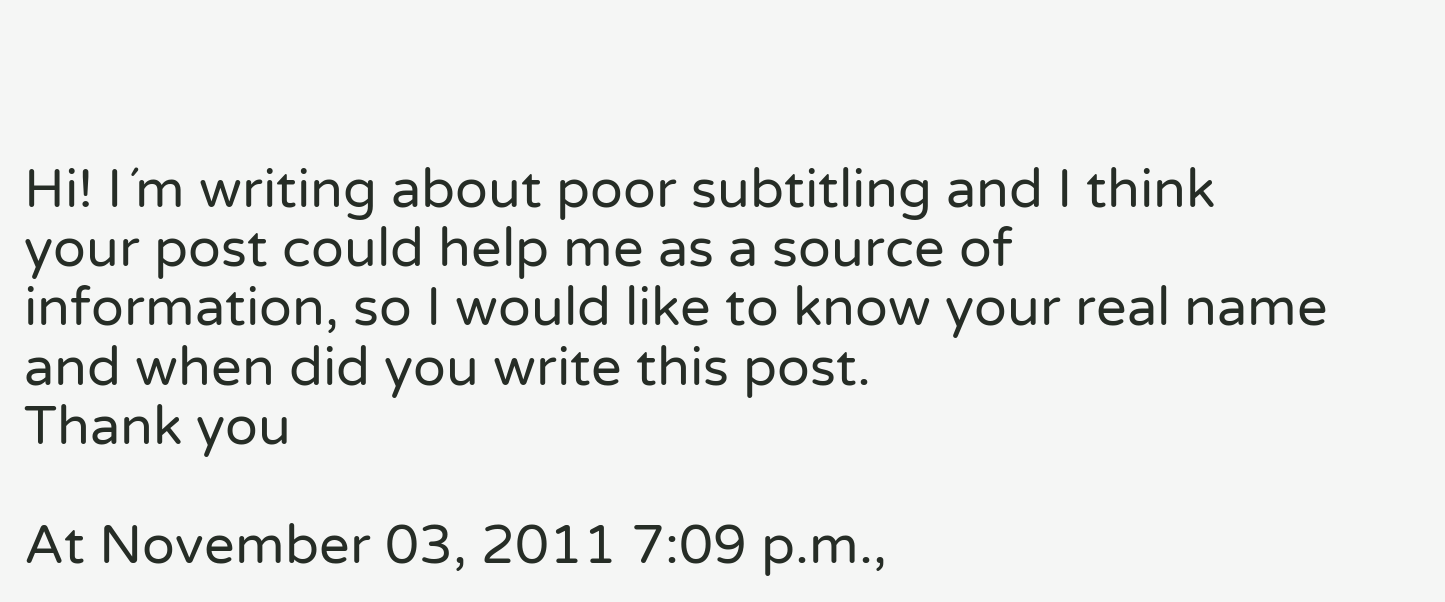Hi! I´m writing about poor subtitling and I think your post could help me as a source of information, so I would like to know your real name and when did you write this post.
Thank you

At November 03, 2011 7:09 p.m.,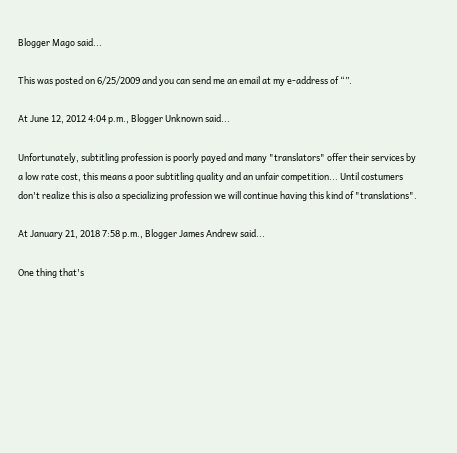Blogger Mago said...

This was posted on 6/25/2009 and you can send me an email at my e-address of “”.

At June 12, 2012 4:04 p.m., Blogger Unknown said...

Unfortunately, subtitling profession is poorly payed and many "translators" offer their services by a low rate cost, this means a poor subtitling quality and an unfair competition... Until costumers don't realize this is also a specializing profession we will continue having this kind of "translations".

At January 21, 2018 7:58 p.m., Blogger James Andrew said...

One thing that's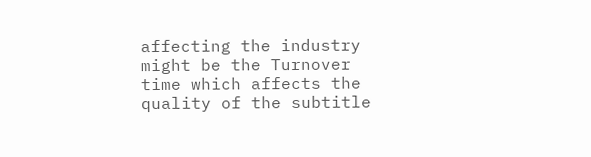affecting the industry might be the Turnover time which affects the quality of the subtitle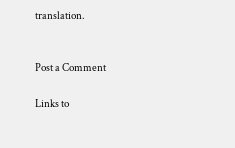translation.


Post a Comment

Links to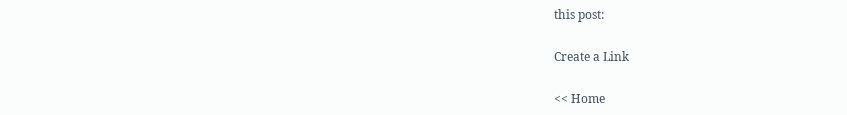this post:

Create a Link

<< Home